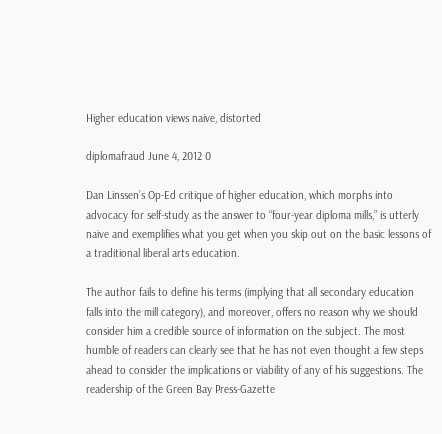Higher education views naive, distorted

diplomafraud June 4, 2012 0

Dan Linssen’s Op-Ed critique of higher education, which morphs into advocacy for self-study as the answer to “four-year diploma mills,” is utterly naive and exemplifies what you get when you skip out on the basic lessons of a traditional liberal arts education.

The author fails to define his terms (implying that all secondary education falls into the mill category), and moreover, offers no reason why we should consider him a credible source of information on the subject. The most humble of readers can clearly see that he has not even thought a few steps ahead to consider the implications or viability of any of his suggestions. The readership of the Green Bay Press-Gazette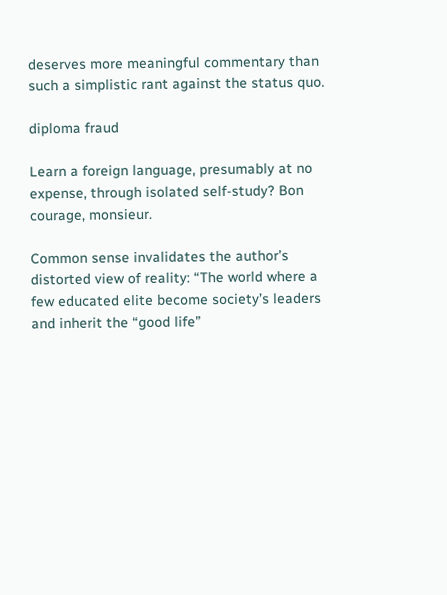deserves more meaningful commentary than such a simplistic rant against the status quo.

diploma fraud

Learn a foreign language, presumably at no expense, through isolated self-study? Bon courage, monsieur.

Common sense invalidates the author’s distorted view of reality: “The world where a few educated elite become society’s leaders and inherit the “good life”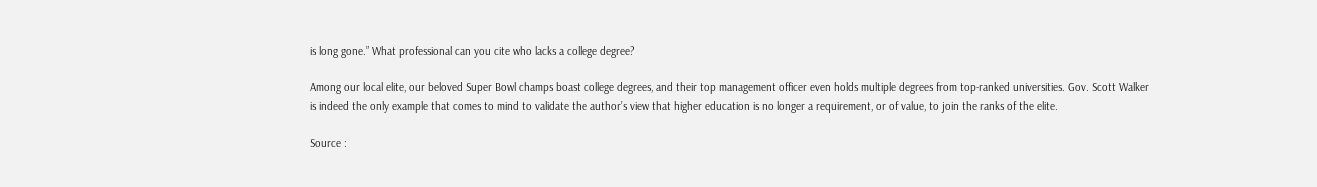is long gone.” What professional can you cite who lacks a college degree?

Among our local elite, our beloved Super Bowl champs boast college degrees, and their top management officer even holds multiple degrees from top-ranked universities. Gov. Scott Walker is indeed the only example that comes to mind to validate the author’s view that higher education is no longer a requirement, or of value, to join the ranks of the elite.

Source :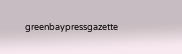greenbaypressgazette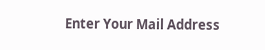Enter Your Mail Address